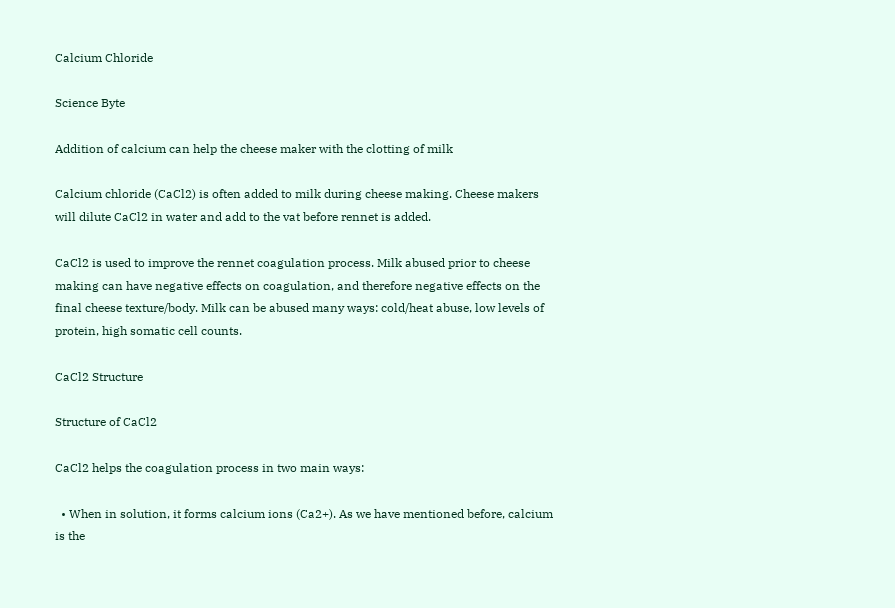Calcium Chloride

Science Byte

Addition of calcium can help the cheese maker with the clotting of milk

Calcium chloride (CaCl2) is often added to milk during cheese making. Cheese makers will dilute CaCl2 in water and add to the vat before rennet is added.

CaCl2 is used to improve the rennet coagulation process. Milk abused prior to cheese making can have negative effects on coagulation, and therefore negative effects on the final cheese texture/body. Milk can be abused many ways: cold/heat abuse, low levels of protein, high somatic cell counts.

CaCl2 Structure

Structure of CaCl2

CaCl2 helps the coagulation process in two main ways:

  • When in solution, it forms calcium ions (Ca2+). As we have mentioned before, calcium is the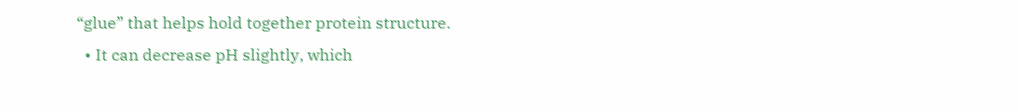“glue” that helps hold together protein structure.
  • It can decrease pH slightly, which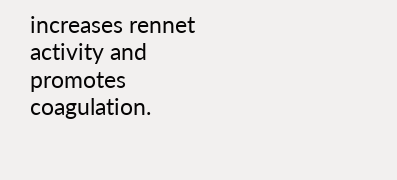increases rennet activity and promotes coagulation.